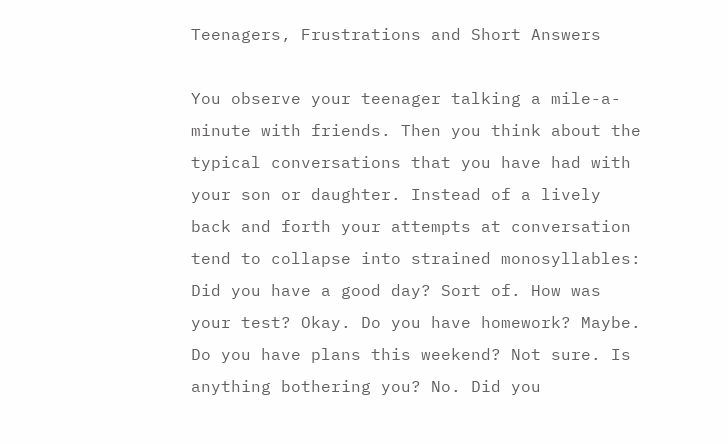Teenagers, Frustrations and Short Answers

You observe your teenager talking a mile-a-minute with friends. Then you think about the typical conversations that you have had with your son or daughter. Instead of a lively back and forth your attempts at conversation tend to collapse into strained monosyllables: Did you have a good day? Sort of. How was your test? Okay. Do you have homework? Maybe. Do you have plans this weekend? Not sure. Is anything bothering you? No. Did you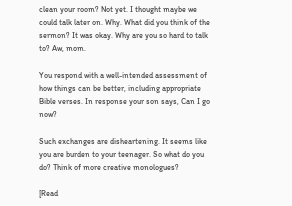clean your room? Not yet. I thought maybe we could talk later on. Why. What did you think of the sermon? It was okay. Why are you so hard to talk to? Aw, mom.

You respond with a well-intended assessment of how things can be better, including appropriate Bible verses. In response your son says, Can I go now?

Such exchanges are disheartening. It seems like you are burden to your teenager. So what do you do? Think of more creative monologues?

[Read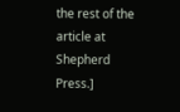the rest of the article at Shepherd Press.]